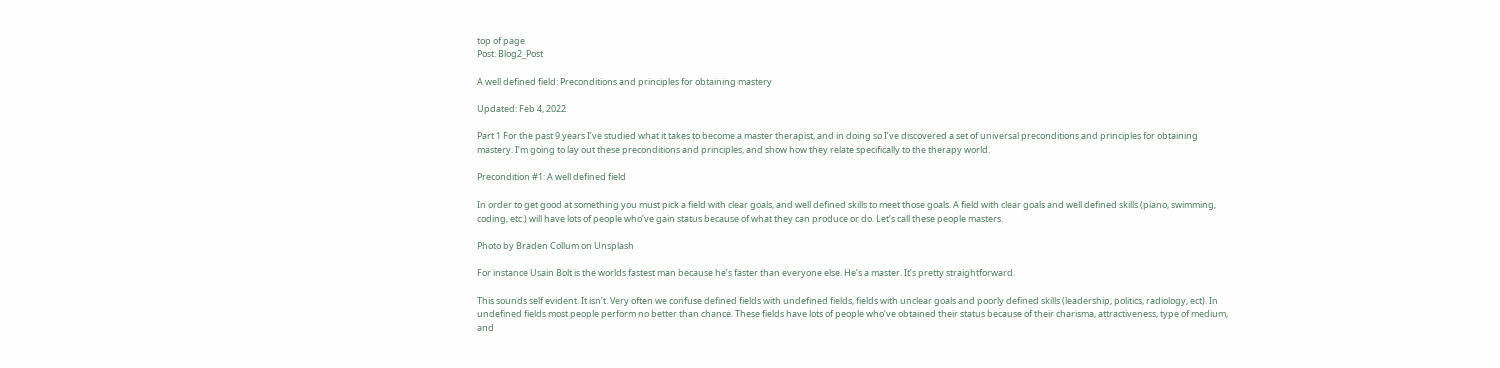top of page
Post: Blog2_Post

A well defined field: Preconditions and principles for obtaining mastery

Updated: Feb 4, 2022

Part 1 For the past 9 years I’ve studied what it takes to become a master therapist, and in doing so I’ve discovered a set of universal preconditions and principles for obtaining mastery. I’m going to lay out these preconditions and principles, and show how they relate specifically to the therapy world.

Precondition #1: A well defined field

In order to get good at something you must pick a field with clear goals, and well defined skills to meet those goals. A field with clear goals and well defined skills (piano, swimming, coding, etc.) will have lots of people who’ve gain status because of what they can produce or do. Let’s call these people masters.

Photo by Braden Collum on Unsplash

For instance Usain Bolt is the worlds fastest man because he’s faster than everyone else. He’s a master. It’s pretty straightforward.

This sounds self evident. It isn’t. Very often we confuse defined fields with undefined fields, fields with unclear goals and poorly defined skills (leadership, politics, radiology, ect). In undefined fields most people perform no better than chance. These fields have lots of people who’ve obtained their status because of their charisma, attractiveness, type of medium, and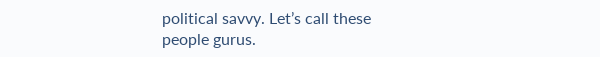political savvy. Let’s call these people gurus.